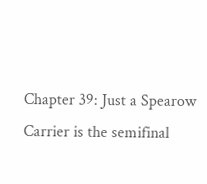Chapter 39: Just a Spearow Carrier is the semifinal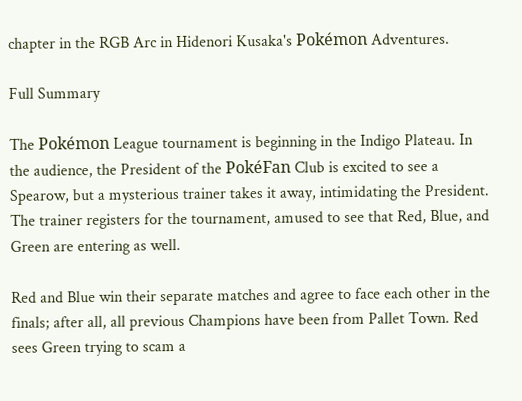chapter in the RGB Arc in Hidenori Kusaka's Pokémon Adventures.

Full Summary

The Pokémon League tournament is beginning in the Indigo Plateau. In the audience, the President of the PokéFan Club is excited to see a Spearow, but a mysterious trainer takes it away, intimidating the President. The trainer registers for the tournament, amused to see that Red, Blue, and Green are entering as well.

Red and Blue win their separate matches and agree to face each other in the finals; after all, all previous Champions have been from Pallet Town. Red sees Green trying to scam a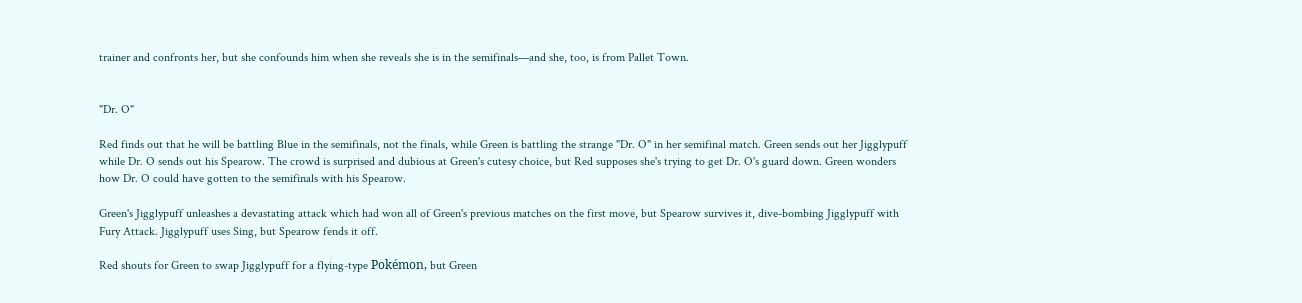trainer and confronts her, but she confounds him when she reveals she is in the semifinals—and she, too, is from Pallet Town.


"Dr. O"

Red finds out that he will be battling Blue in the semifinals, not the finals, while Green is battling the strange "Dr. O" in her semifinal match. Green sends out her Jigglypuff while Dr. O sends out his Spearow. The crowd is surprised and dubious at Green's cutesy choice, but Red supposes she's trying to get Dr. O's guard down. Green wonders how Dr. O could have gotten to the semifinals with his Spearow.

Green's Jigglypuff unleashes a devastating attack which had won all of Green's previous matches on the first move, but Spearow survives it, dive-bombing Jigglypuff with Fury Attack. Jigglypuff uses Sing, but Spearow fends it off.

Red shouts for Green to swap Jigglypuff for a flying-type Pokémon, but Green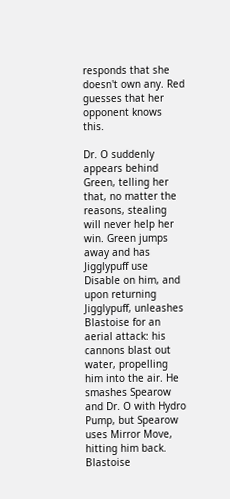responds that she doesn't own any. Red guesses that her opponent knows this.

Dr. O suddenly appears behind Green, telling her that, no matter the reasons, stealing will never help her win. Green jumps away and has Jigglypuff use Disable on him, and upon returning Jigglypuff, unleashes Blastoise for an aerial attack: his cannons blast out water, propelling him into the air. He smashes Spearow and Dr. O with Hydro Pump, but Spearow uses Mirror Move, hitting him back. Blastoise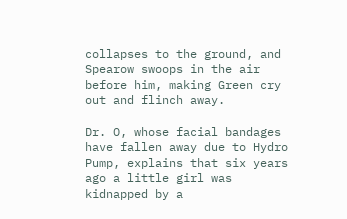collapses to the ground, and Spearow swoops in the air before him, making Green cry out and flinch away.

Dr. O, whose facial bandages have fallen away due to Hydro Pump, explains that six years ago a little girl was kidnapped by a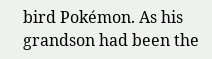bird Pokémon. As his grandson had been the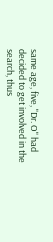same age, five, "Dr. O" had decided to get involved in the search, thus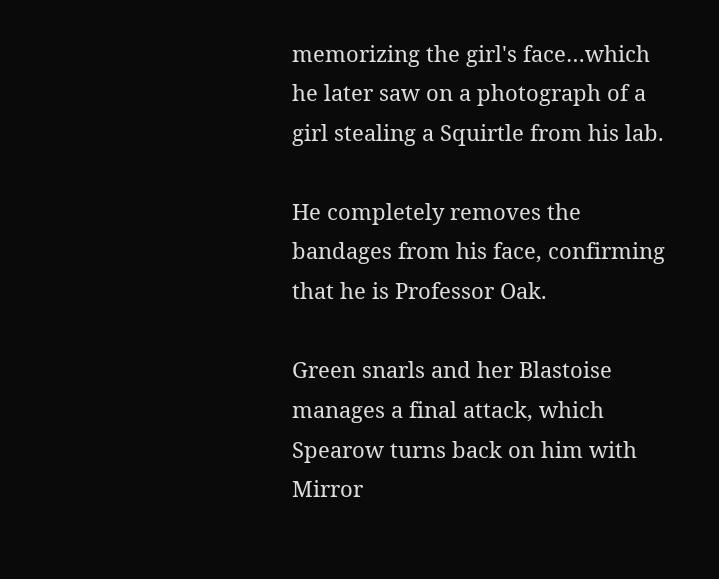memorizing the girl's face…which he later saw on a photograph of a girl stealing a Squirtle from his lab.

He completely removes the bandages from his face, confirming that he is Professor Oak.

Green snarls and her Blastoise manages a final attack, which Spearow turns back on him with Mirror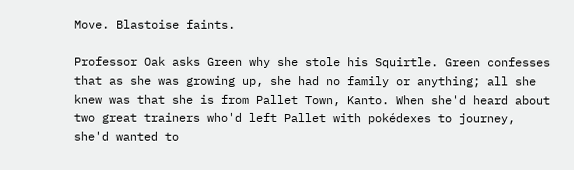Move. Blastoise faints.

Professor Oak asks Green why she stole his Squirtle. Green confesses that as she was growing up, she had no family or anything; all she knew was that she is from Pallet Town, Kanto. When she'd heard about two great trainers who'd left Pallet with pokédexes to journey, she'd wanted to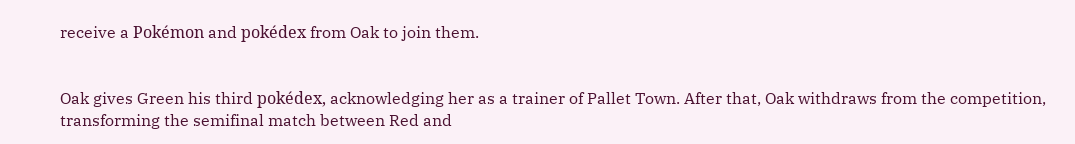receive a Pokémon and pokédex from Oak to join them.


Oak gives Green his third pokédex, acknowledging her as a trainer of Pallet Town. After that, Oak withdraws from the competition, transforming the semifinal match between Red and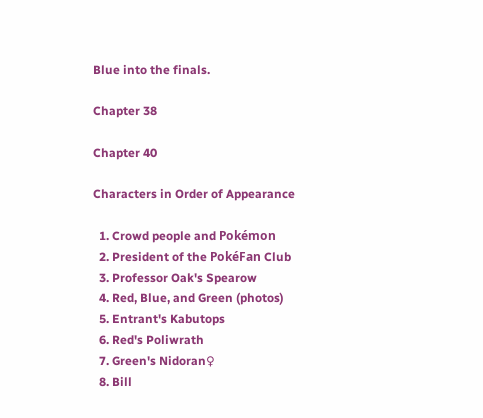Blue into the finals.

Chapter 38

Chapter 40

Characters in Order of Appearance

  1. Crowd people and Pokémon
  2. President of the PokéFan Club
  3. Professor Oak's Spearow
  4. Red, Blue, and Green (photos)
  5. Entrant's Kabutops
  6. Red's Poliwrath
  7. Green's Nidoran♀
  8. Bill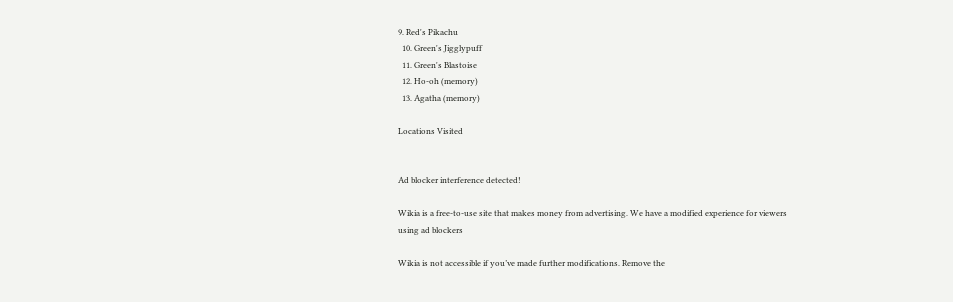9. Red's Pikachu
  10. Green's Jigglypuff
  11. Green's Blastoise
  12. Ho-oh (memory)
  13. Agatha (memory)

Locations Visited


Ad blocker interference detected!

Wikia is a free-to-use site that makes money from advertising. We have a modified experience for viewers using ad blockers

Wikia is not accessible if you’ve made further modifications. Remove the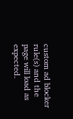custom ad blocker rule(s) and the page will load as expected.